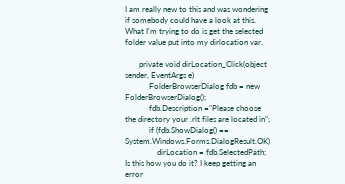I am really new to this and was wondering if somebody could have a look at this. What I'm trying to do is get the selected folder value put into my dirlocation var.

       private void dirLocation_Click(object sender, EventArgs e)
            FolderBrowserDialog fdb = new FolderBrowserDialog();
            fdb.Description ="Please choose the directory your .rlt files are located in";
            if (fdb.ShowDialog() == System.Windows.Forms.DialogResult.OK)
                dirLocation = fdb.SelectedPath;
Is this how you do it? I keep getting an error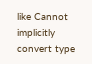like Cannot implicitly convert type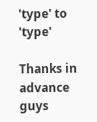'type' to 'type'

Thanks in advance guys